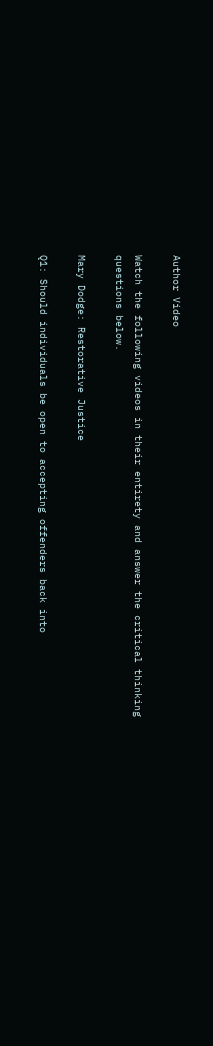Author Video

Watch the following videos in their entirety and answer the critical thinking questions below.

Mary Dodge: Restorative Justice

Q1: Should individuals be open to accepting offenders back into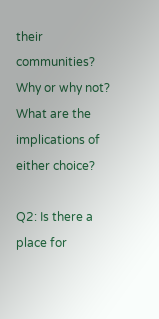their communities? Why or why not? What are the implications of either choice?

Q2: Is there a place for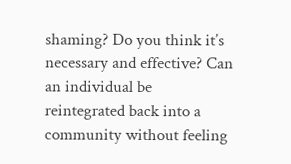shaming? Do you think it’s necessary and effective? Can an individual be reintegrated back into a community without feeling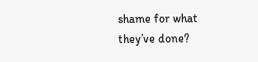shame for what they’ve done?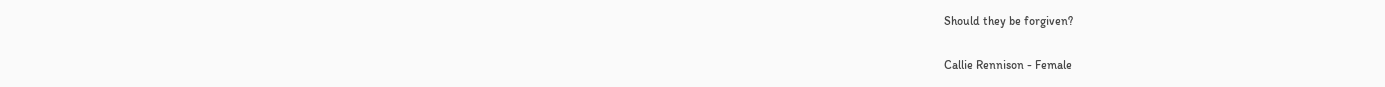Should they be forgiven?

Callie Rennison - Female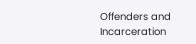Offenders and Incarceration